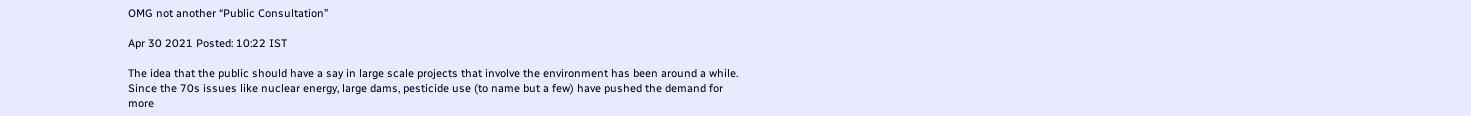OMG not another “Public Consultation”

Apr 30 2021 Posted: 10:22 IST

The idea that the public should have a say in large scale projects that involve the environment has been around a while. Since the 70s issues like nuclear energy, large dams, pesticide use (to name but a few) have pushed the demand for more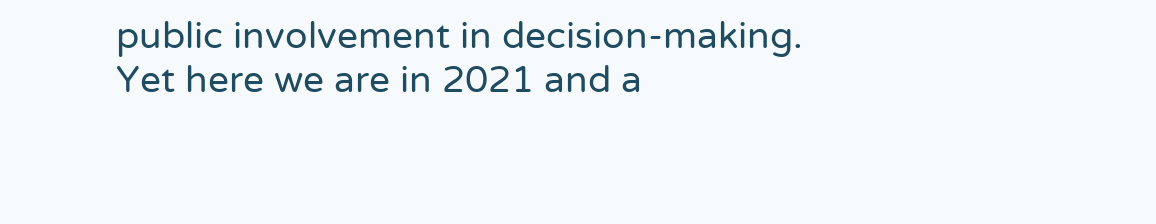public involvement in decision-making. Yet here we are in 2021 and a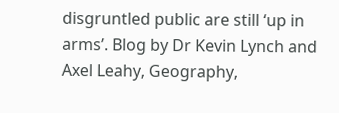disgruntled public are still ‘up in arms’. Blog by Dr Kevin Lynch and Axel Leahy, Geography,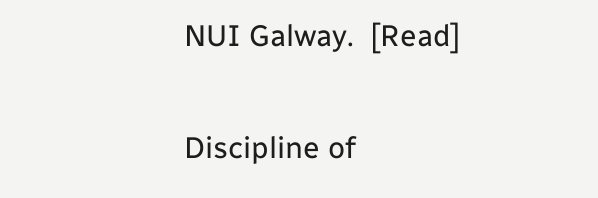NUI Galway.  [Read]

Discipline of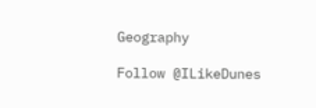Geography

Follow @ILikeDunes